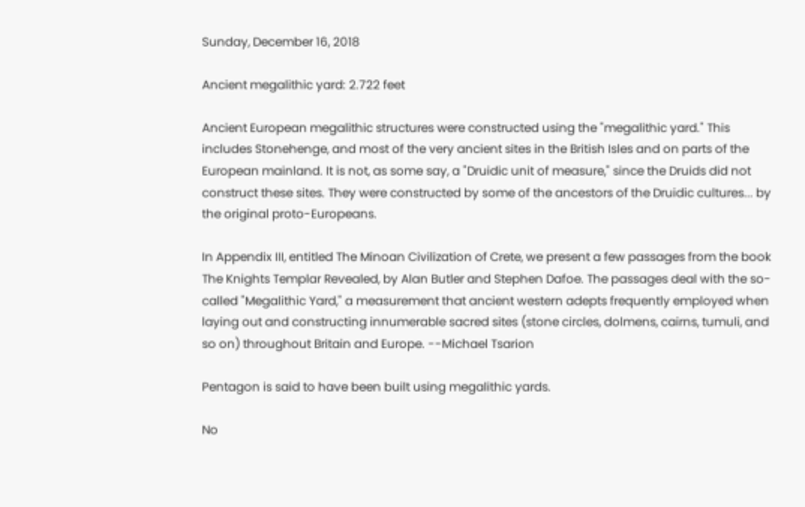Sunday, December 16, 2018

Ancient megalithic yard: 2.722 feet

Ancient European megalithic structures were constructed using the "megalithic yard." This includes Stonehenge, and most of the very ancient sites in the British Isles and on parts of the European mainland. It is not, as some say, a "Druidic unit of measure," since the Druids did not construct these sites. They were constructed by some of the ancestors of the Druidic cultures... by the original proto-Europeans.

In Appendix III, entitled The Minoan Civilization of Crete, we present a few passages from the book The Knights Templar Revealed, by Alan Butler and Stephen Dafoe. The passages deal with the so-called "Megalithic Yard," a measurement that ancient western adepts frequently employed when laying out and constructing innumerable sacred sites (stone circles, dolmens, cairns, tumuli, and so on) throughout Britain and Europe. --Michael Tsarion

Pentagon is said to have been built using megalithic yards.

No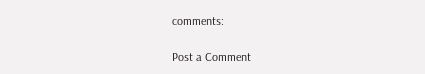comments:

Post a Comment